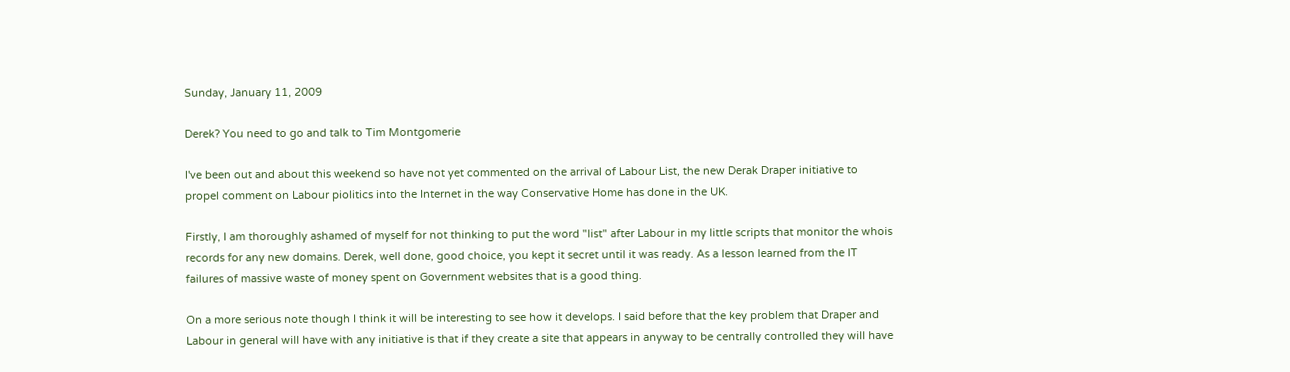Sunday, January 11, 2009

Derek? You need to go and talk to Tim Montgomerie

I've been out and about this weekend so have not yet commented on the arrival of Labour List, the new Derak Draper initiative to propel comment on Labour piolitics into the Internet in the way Conservative Home has done in the UK.

Firstly, I am thoroughly ashamed of myself for not thinking to put the word "list" after Labour in my little scripts that monitor the whois records for any new domains. Derek, well done, good choice, you kept it secret until it was ready. As a lesson learned from the IT failures of massive waste of money spent on Government websites that is a good thing.

On a more serious note though I think it will be interesting to see how it develops. I said before that the key problem that Draper and Labour in general will have with any initiative is that if they create a site that appears in anyway to be centrally controlled they will have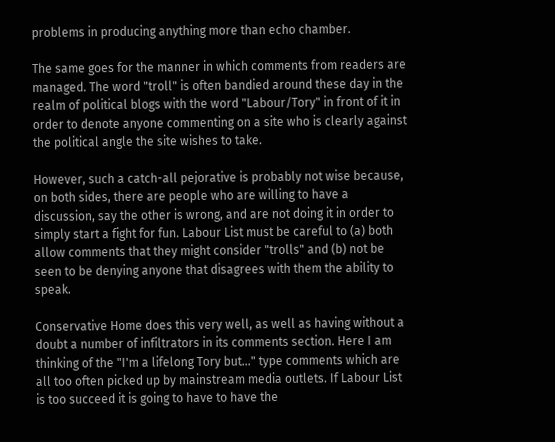problems in producing anything more than echo chamber.

The same goes for the manner in which comments from readers are managed. The word "troll" is often bandied around these day in the realm of political blogs with the word "Labour/Tory" in front of it in order to denote anyone commenting on a site who is clearly against the political angle the site wishes to take.

However, such a catch-all pejorative is probably not wise because, on both sides, there are people who are willing to have a discussion, say the other is wrong, and are not doing it in order to simply start a fight for fun. Labour List must be careful to (a) both allow comments that they might consider "trolls" and (b) not be seen to be denying anyone that disagrees with them the ability to speak.

Conservative Home does this very well, as well as having without a doubt a number of infiltrators in its comments section. Here I am thinking of the "I'm a lifelong Tory but..." type comments which are all too often picked up by mainstream media outlets. If Labour List is too succeed it is going to have to have the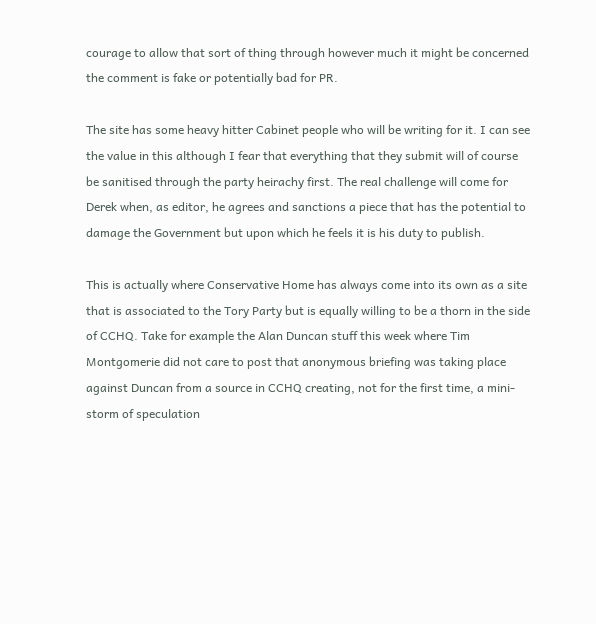courage to allow that sort of thing through however much it might be concerned the comment is fake or potentially bad for PR.

The site has some heavy hitter Cabinet people who will be writing for it. I can see the value in this although I fear that everything that they submit will of course be sanitised through the party heirachy first. The real challenge will come for Derek when, as editor, he agrees and sanctions a piece that has the potential to damage the Government but upon which he feels it is his duty to publish.

This is actually where Conservative Home has always come into its own as a site that is associated to the Tory Party but is equally willing to be a thorn in the side of CCHQ. Take for example the Alan Duncan stuff this week where Tim Montgomerie did not care to post that anonymous briefing was taking place against Duncan from a source in CCHQ creating, not for the first time, a mini-storm of speculation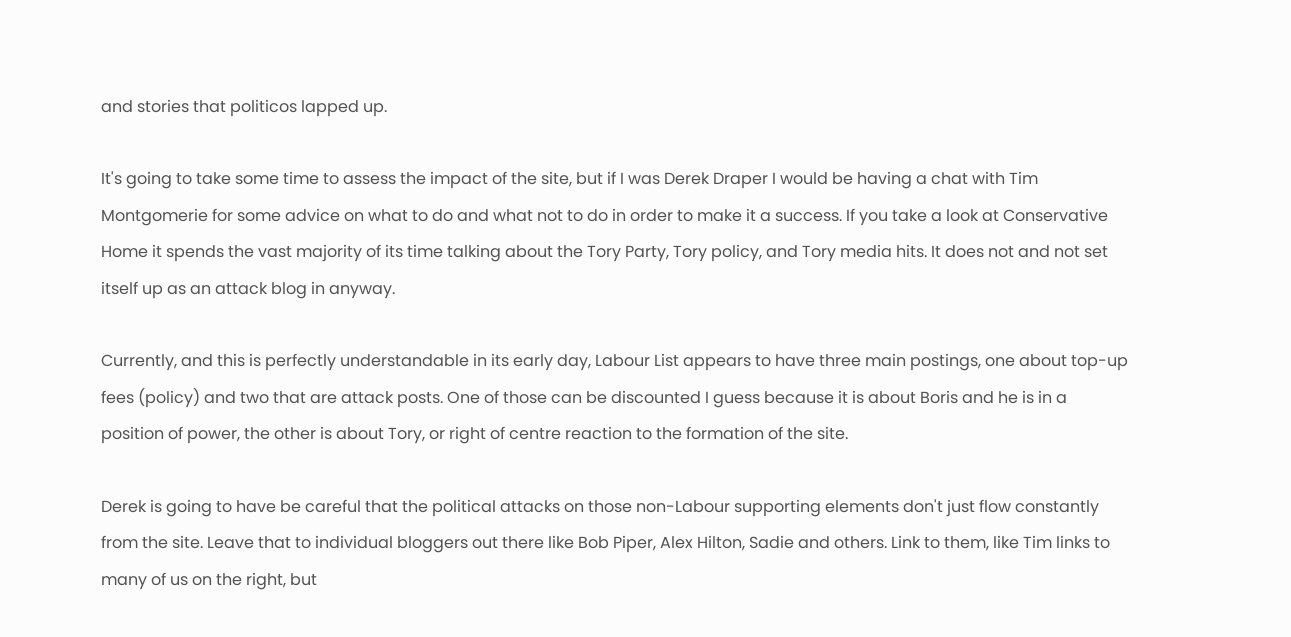and stories that politicos lapped up.

It's going to take some time to assess the impact of the site, but if I was Derek Draper I would be having a chat with Tim Montgomerie for some advice on what to do and what not to do in order to make it a success. If you take a look at Conservative Home it spends the vast majority of its time talking about the Tory Party, Tory policy, and Tory media hits. It does not and not set itself up as an attack blog in anyway.

Currently, and this is perfectly understandable in its early day, Labour List appears to have three main postings, one about top-up fees (policy) and two that are attack posts. One of those can be discounted I guess because it is about Boris and he is in a position of power, the other is about Tory, or right of centre reaction to the formation of the site.

Derek is going to have be careful that the political attacks on those non-Labour supporting elements don't just flow constantly from the site. Leave that to individual bloggers out there like Bob Piper, Alex Hilton, Sadie and others. Link to them, like Tim links to many of us on the right, but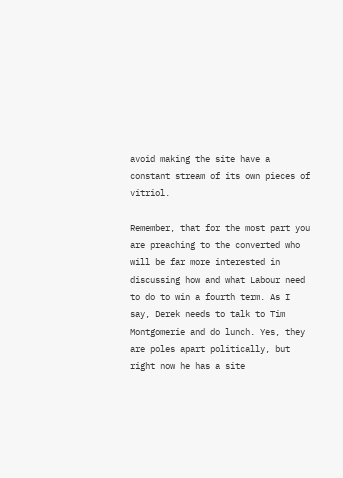avoid making the site have a constant stream of its own pieces of vitriol.

Remember, that for the most part you are preaching to the converted who will be far more interested in discussing how and what Labour need to do to win a fourth term. As I say, Derek needs to talk to Tim Montgomerie and do lunch. Yes, they are poles apart politically, but right now he has a site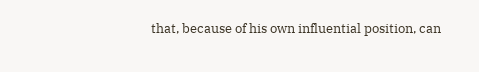that, because of his own influential position, can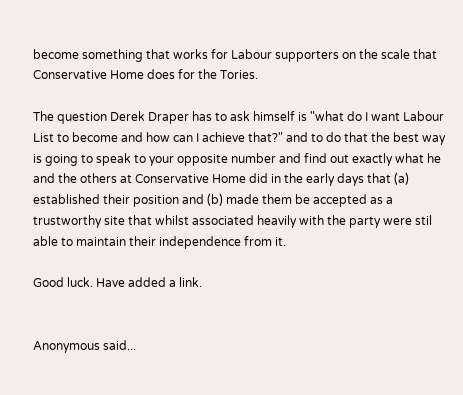become something that works for Labour supporters on the scale that Conservative Home does for the Tories.

The question Derek Draper has to ask himself is "what do I want Labour List to become and how can I achieve that?" and to do that the best way is going to speak to your opposite number and find out exactly what he and the others at Conservative Home did in the early days that (a) established their position and (b) made them be accepted as a trustworthy site that whilst associated heavily with the party were stil able to maintain their independence from it.

Good luck. Have added a link.


Anonymous said...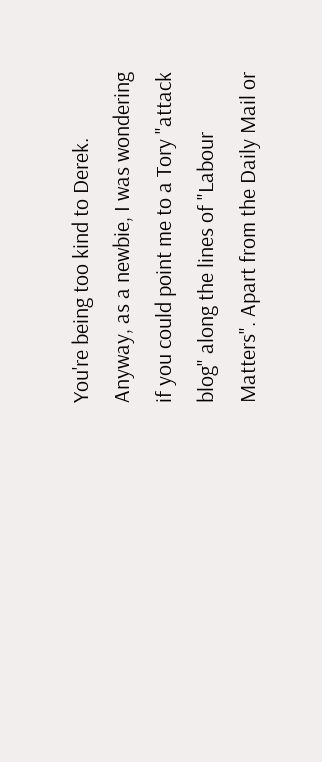You're being too kind to Derek. Anyway, as a newbie, I was wondering if you could point me to a Tory "attack blog" along the lines of "Labour Matters". Apart from the Daily Mail or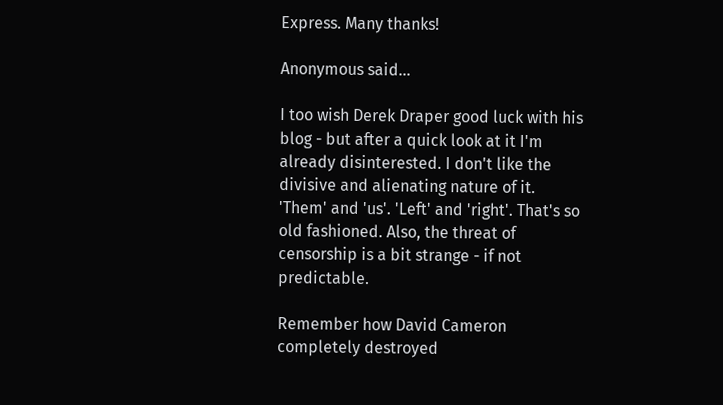Express. Many thanks!

Anonymous said...

I too wish Derek Draper good luck with his blog - but after a quick look at it I'm already disinterested. I don't like the divisive and alienating nature of it. 'Them' and 'us'. 'Left' and 'right'. That's so old fashioned. Also, the threat of censorship is a bit strange - if not predictable.

Remember how David Cameron completely destroyed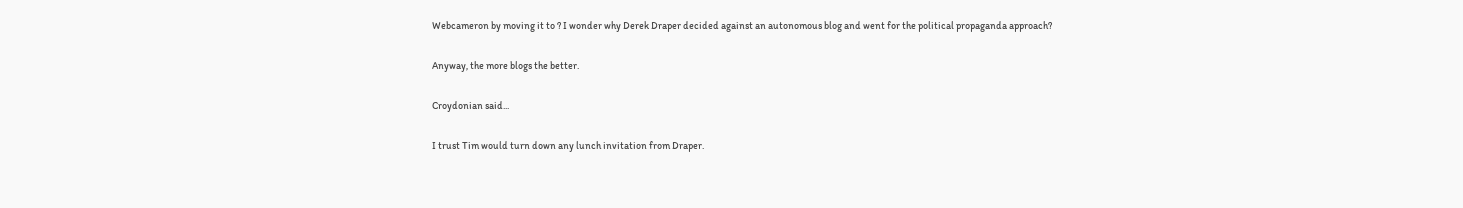Webcameron by moving it to ? I wonder why Derek Draper decided against an autonomous blog and went for the political propaganda approach?

Anyway, the more blogs the better.

Croydonian said...

I trust Tim would turn down any lunch invitation from Draper.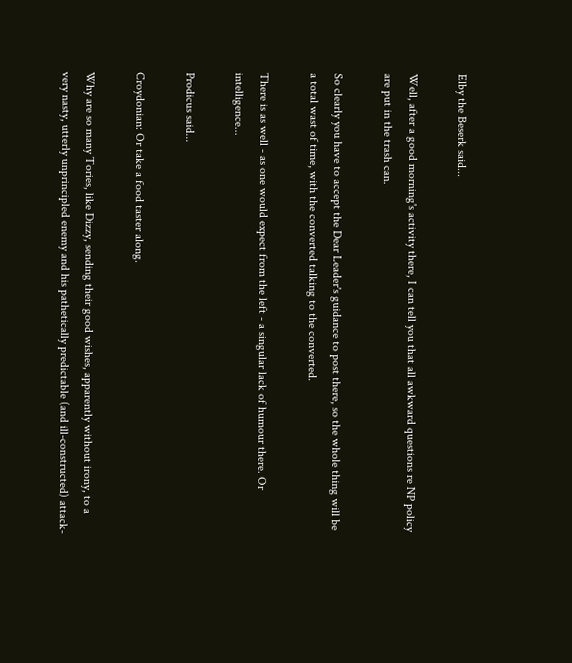Elby the Beserk said...

Well, after a good morning's activity there, I can tell you that all awkward questions re NP policy are put in the trash can.

So clearly you have to accept the Dear Leader's guidance to post there, so the whole thing will be a total wast of time, with the converted talking to the converted.

There is as well - as one would expect from the left - a singular lack of humour there. Or intelligence...

Prodicus said...

Croydonian: Or take a food taster along.

Why are so many Tories, like Dizzy, sending their good wishes, apparently without irony, to a very nasty, utterly unprincipled enemy and his pathetically predictable (and ill-constructed) attack-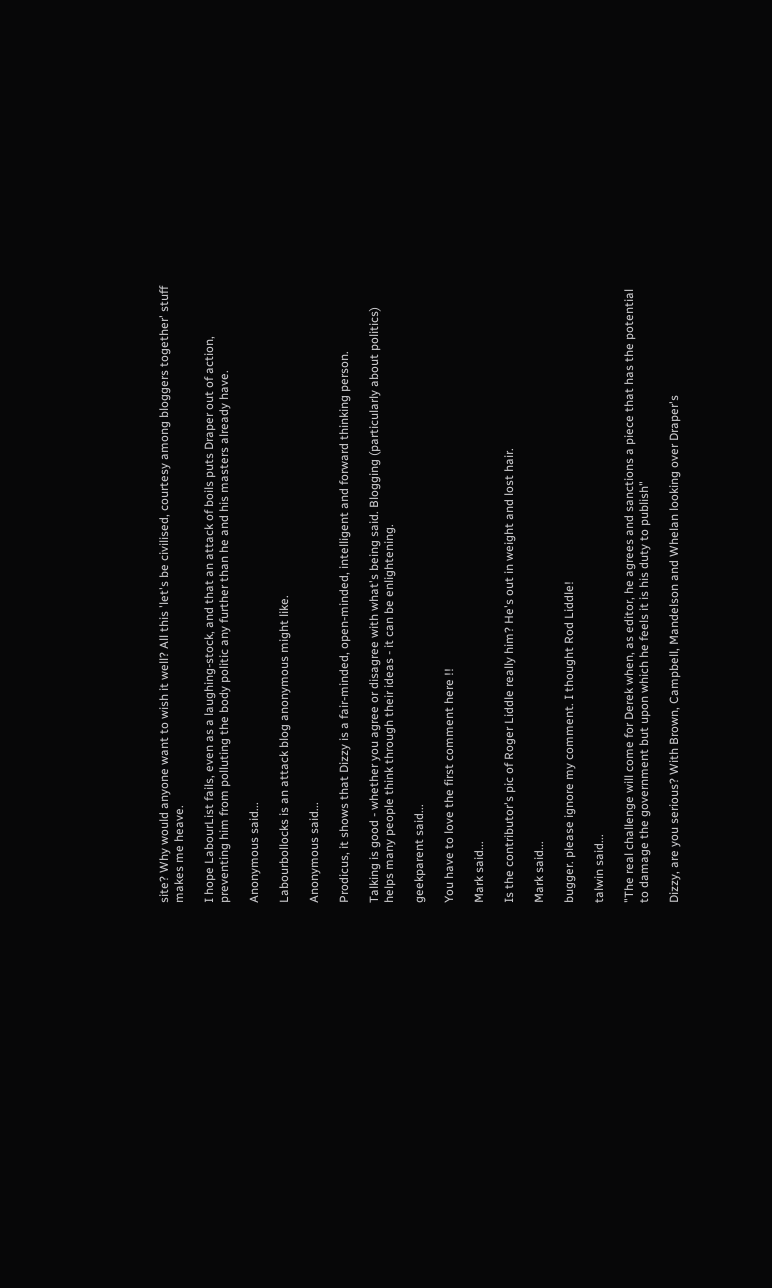site? Why would anyone want to wish it well? All this 'let's be civilised, courtesy among bloggers together' stuff makes me heave.

I hope LabourList fails, even as a laughing-stock, and that an attack of boils puts Draper out of action, preventing him from polluting the body politic any further than he and his masters already have.

Anonymous said...

Labourbollocks is an attack blog anonymous might like.

Anonymous said...

Prodicus, it shows that Dizzy is a fair-minded, open-minded, intelligent and forward thinking person.

Talking is good - whether you agree or disagree with what's being said. Blogging (particularly about politics) helps many people think through their ideas - it can be enlightening.

geekparent said...

You have to love the first comment here !!

Mark said...

Is the contributor's pic of Roger Liddle really him? He's out in weight and lost hair.

Mark said...

bugger. please ignore my comment. I thought Rod Liddle!

talwin said...

"The real challenge will come for Derek when, as editor, he agrees and sanctions a piece that has the potential to damage the government but upon which he feels it is his duty to publish"

Dizzy, are you serious? With Brown, Campbell, Mandelson and Whelan looking over Draper's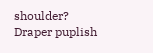shoulder? Draper puplish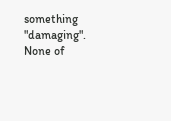something "damaging". None of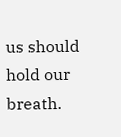us should hold our breath.